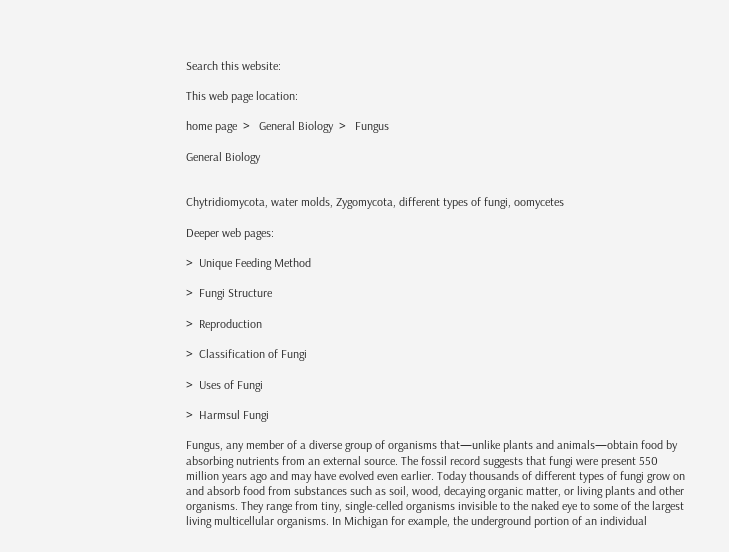Search this website:

This web page location:

home page  >   General Biology  >   Fungus

General Biology


Chytridiomycota, water molds, Zygomycota, different types of fungi, oomycetes

Deeper web pages:

>  Unique Feeding Method

>  Fungi Structure

>  Reproduction

>  Classification of Fungi

>  Uses of Fungi

>  Harmsul Fungi

Fungus, any member of a diverse group of organisms that—unlike plants and animals—obtain food by absorbing nutrients from an external source. The fossil record suggests that fungi were present 550 million years ago and may have evolved even earlier. Today thousands of different types of fungi grow on and absorb food from substances such as soil, wood, decaying organic matter, or living plants and other organisms. They range from tiny, single-celled organisms invisible to the naked eye to some of the largest living multicellular organisms. In Michigan for example, the underground portion of an individual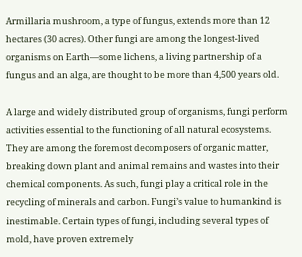Armillaria mushroom, a type of fungus, extends more than 12 hectares (30 acres). Other fungi are among the longest-lived organisms on Earth—some lichens, a living partnership of a fungus and an alga, are thought to be more than 4,500 years old.

A large and widely distributed group of organisms, fungi perform activities essential to the functioning of all natural ecosystems. They are among the foremost decomposers of organic matter, breaking down plant and animal remains and wastes into their chemical components. As such, fungi play a critical role in the recycling of minerals and carbon. Fungi’s value to humankind is inestimable. Certain types of fungi, including several types of mold, have proven extremely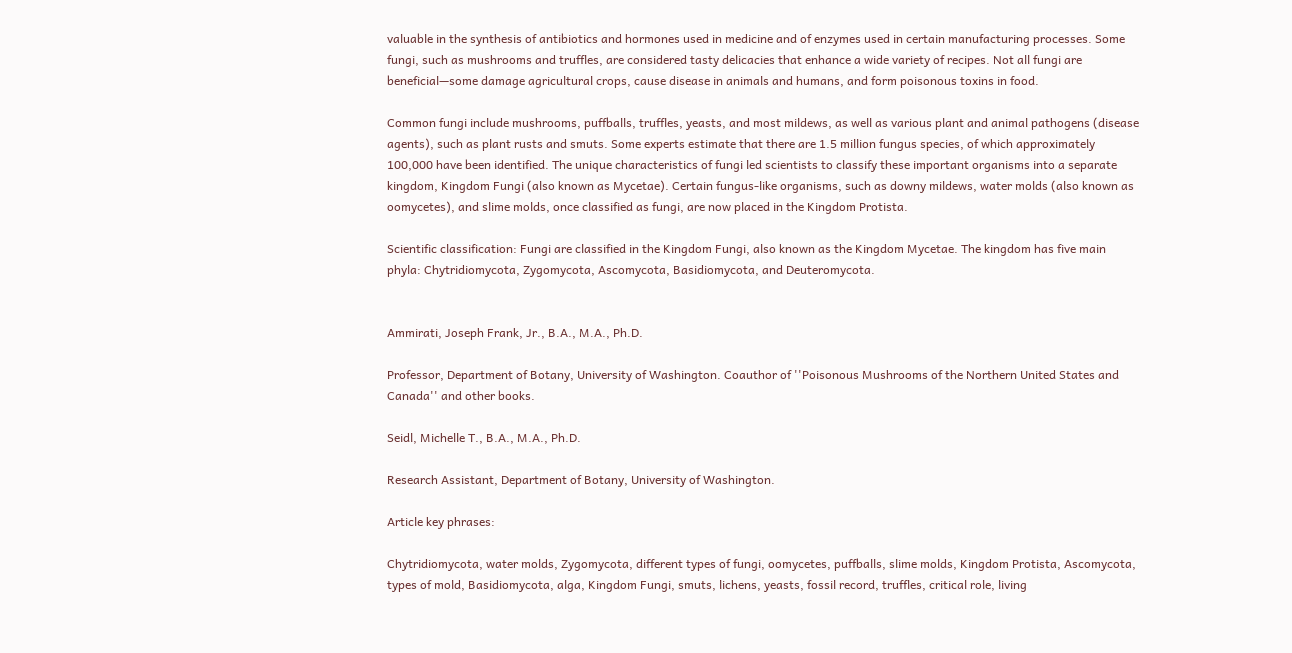valuable in the synthesis of antibiotics and hormones used in medicine and of enzymes used in certain manufacturing processes. Some fungi, such as mushrooms and truffles, are considered tasty delicacies that enhance a wide variety of recipes. Not all fungi are beneficial—some damage agricultural crops, cause disease in animals and humans, and form poisonous toxins in food.

Common fungi include mushrooms, puffballs, truffles, yeasts, and most mildews, as well as various plant and animal pathogens (disease agents), such as plant rusts and smuts. Some experts estimate that there are 1.5 million fungus species, of which approximately 100,000 have been identified. The unique characteristics of fungi led scientists to classify these important organisms into a separate kingdom, Kingdom Fungi (also known as Mycetae). Certain fungus-like organisms, such as downy mildews, water molds (also known as oomycetes), and slime molds, once classified as fungi, are now placed in the Kingdom Protista.

Scientific classification: Fungi are classified in the Kingdom Fungi, also known as the Kingdom Mycetae. The kingdom has five main phyla: Chytridiomycota, Zygomycota, Ascomycota, Basidiomycota, and Deuteromycota.


Ammirati, Joseph Frank, Jr., B.A., M.A., Ph.D.

Professor, Department of Botany, University of Washington. Coauthor of ''Poisonous Mushrooms of the Northern United States and Canada'' and other books.

Seidl, Michelle T., B.A., M.A., Ph.D.

Research Assistant, Department of Botany, University of Washington.

Article key phrases:

Chytridiomycota, water molds, Zygomycota, different types of fungi, oomycetes, puffballs, slime molds, Kingdom Protista, Ascomycota, types of mold, Basidiomycota, alga, Kingdom Fungi, smuts, lichens, yeasts, fossil record, truffles, critical role, living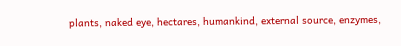plants, naked eye, hectares, humankind, external source, enzymes,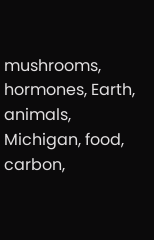mushrooms, hormones, Earth, animals, Michigan, food, carbon,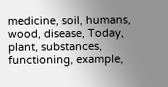medicine, soil, humans, wood, disease, Today, plant, substances, functioning, example,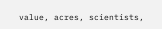value, acres, scientists,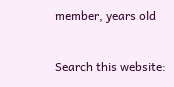member, years old

Search this website: